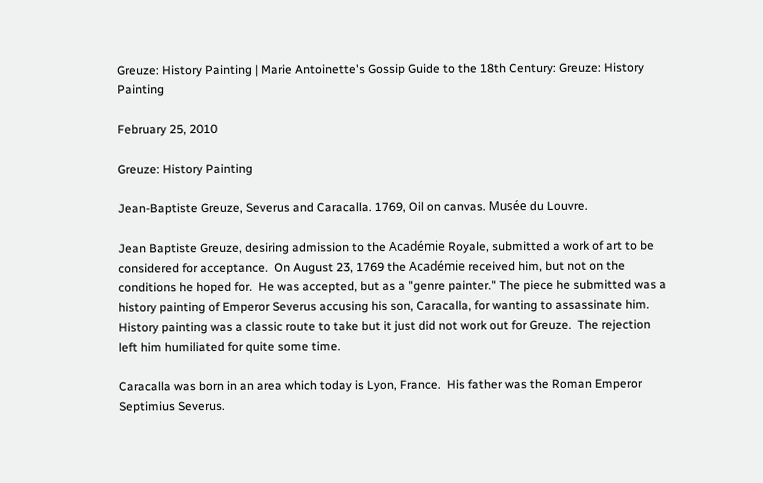Greuze: History Painting | Marie Antoinette's Gossip Guide to the 18th Century: Greuze: History Painting

February 25, 2010

Greuze: History Painting

Jean-Baptiste Greuze, Severus and Caracalla. 1769, Oil on canvas. Musée du Louvre.

Jean Baptiste Greuze, desiring admission to the Académie Royale, submitted a work of art to be considered for acceptance.  On August 23, 1769 the Académie received him, but not on the conditions he hoped for.  He was accepted, but as a "genre painter." The piece he submitted was a history painting of Emperor Severus accusing his son, Caracalla, for wanting to assassinate him.  History painting was a classic route to take but it just did not work out for Greuze.  The rejection left him humiliated for quite some time.

Caracalla was born in an area which today is Lyon, France.  His father was the Roman Emperor Septimius Severus.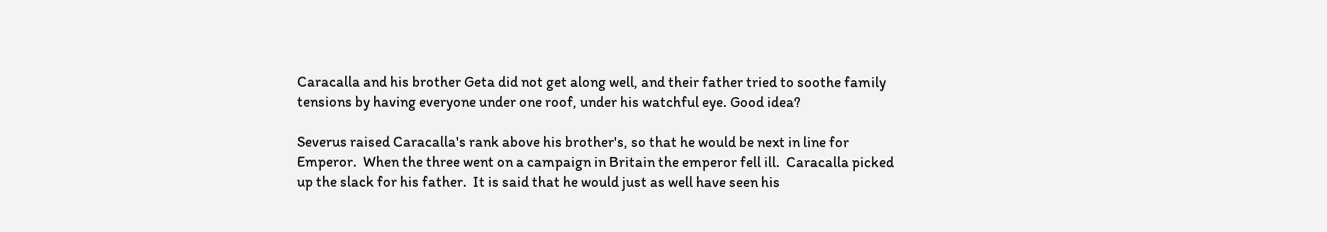Caracalla and his brother Geta did not get along well, and their father tried to soothe family tensions by having everyone under one roof, under his watchful eye. Good idea?

Severus raised Caracalla's rank above his brother's, so that he would be next in line for Emperor.  When the three went on a campaign in Britain the emperor fell ill.  Caracalla picked up the slack for his father.  It is said that he would just as well have seen his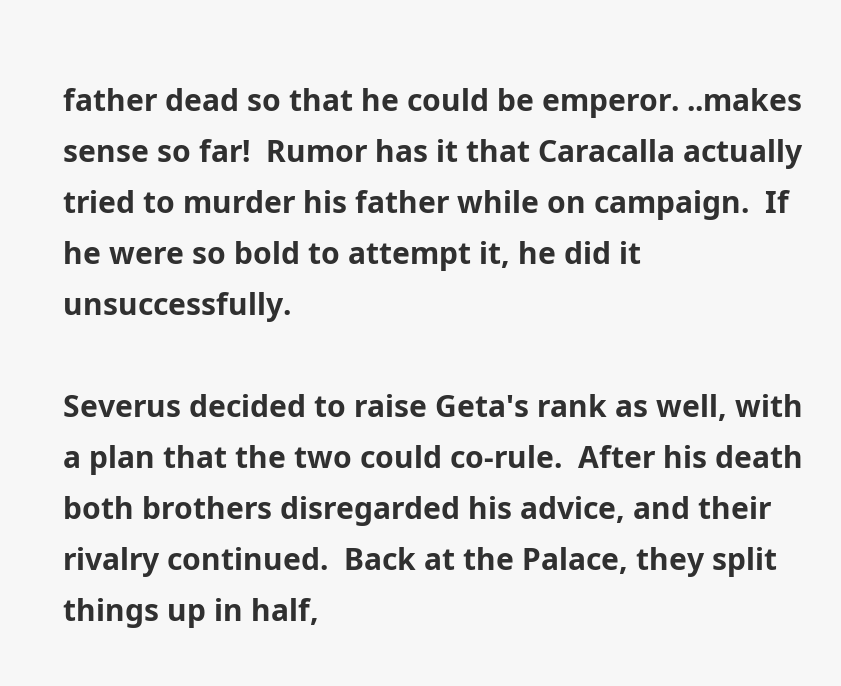father dead so that he could be emperor. ..makes sense so far!  Rumor has it that Caracalla actually tried to murder his father while on campaign.  If he were so bold to attempt it, he did it unsuccessfully.

Severus decided to raise Geta's rank as well, with a plan that the two could co-rule.  After his death both brothers disregarded his advice, and their rivalry continued.  Back at the Palace, they split things up in half,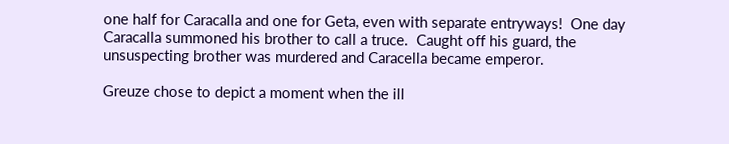one half for Caracalla and one for Geta, even with separate entryways!  One day Caracalla summoned his brother to call a truce.  Caught off his guard, the unsuspecting brother was murdered and Caracella became emperor.

Greuze chose to depict a moment when the ill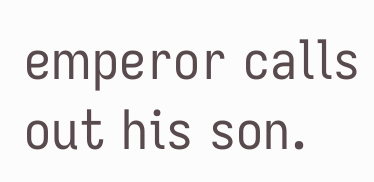emperor calls out his son.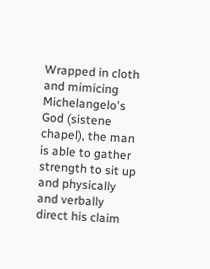Wrapped in cloth and mimicing Michelangelo's God (sistene chapel), the man is able to gather strength to sit up and physically and verbally direct his claim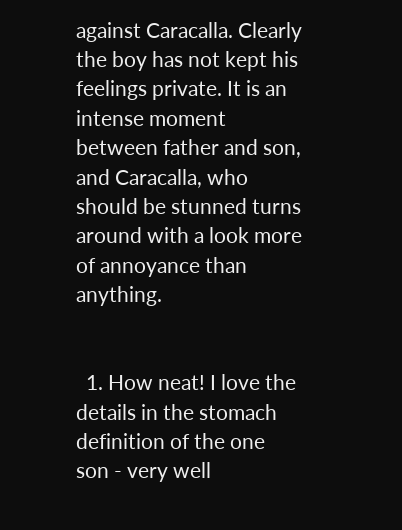against Caracalla. Clearly the boy has not kept his feelings private. It is an intense moment between father and son, and Caracalla, who should be stunned turns around with a look more of annoyance than anything.


  1. How neat! I love the details in the stomach definition of the one son - very well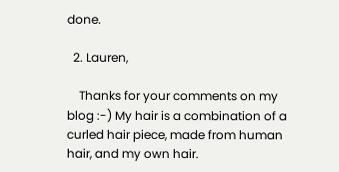done.

  2. Lauren,

    Thanks for your comments on my blog :-) My hair is a combination of a curled hair piece, made from human hair, and my own hair.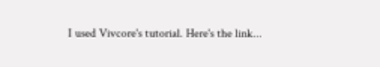I used Vivcore's tutorial. Here's the link...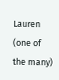Lauren (one of the many)